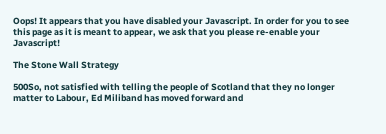Oops! It appears that you have disabled your Javascript. In order for you to see this page as it is meant to appear, we ask that you please re-enable your Javascript!

The Stone Wall Strategy

500So, not satisfied with telling the people of Scotland that they no longer matter to Labour, Ed Miliband has moved forward and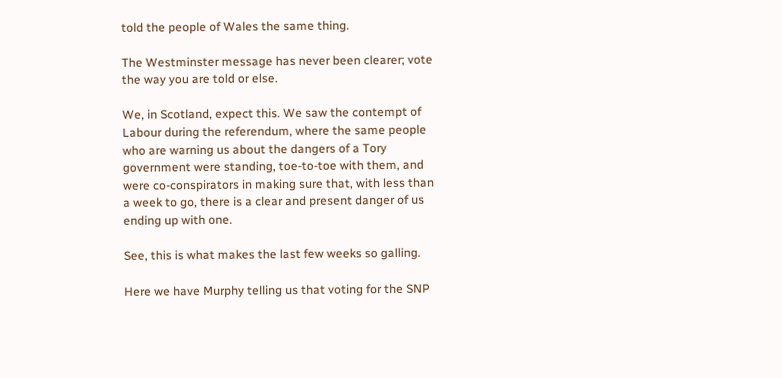told the people of Wales the same thing.

The Westminster message has never been clearer; vote the way you are told or else.

We, in Scotland, expect this. We saw the contempt of Labour during the referendum, where the same people who are warning us about the dangers of a Tory government were standing, toe-to-toe with them, and were co-conspirators in making sure that, with less than a week to go, there is a clear and present danger of us ending up with one.

See, this is what makes the last few weeks so galling.

Here we have Murphy telling us that voting for the SNP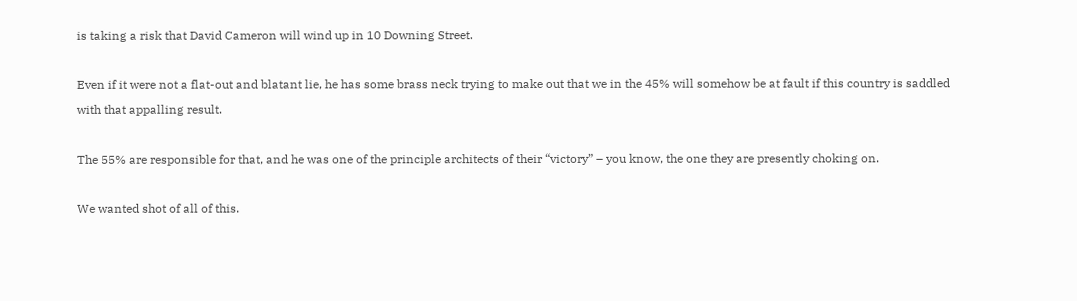is taking a risk that David Cameron will wind up in 10 Downing Street.

Even if it were not a flat-out and blatant lie, he has some brass neck trying to make out that we in the 45% will somehow be at fault if this country is saddled with that appalling result.

The 55% are responsible for that, and he was one of the principle architects of their “victory” – you know, the one they are presently choking on.

We wanted shot of all of this.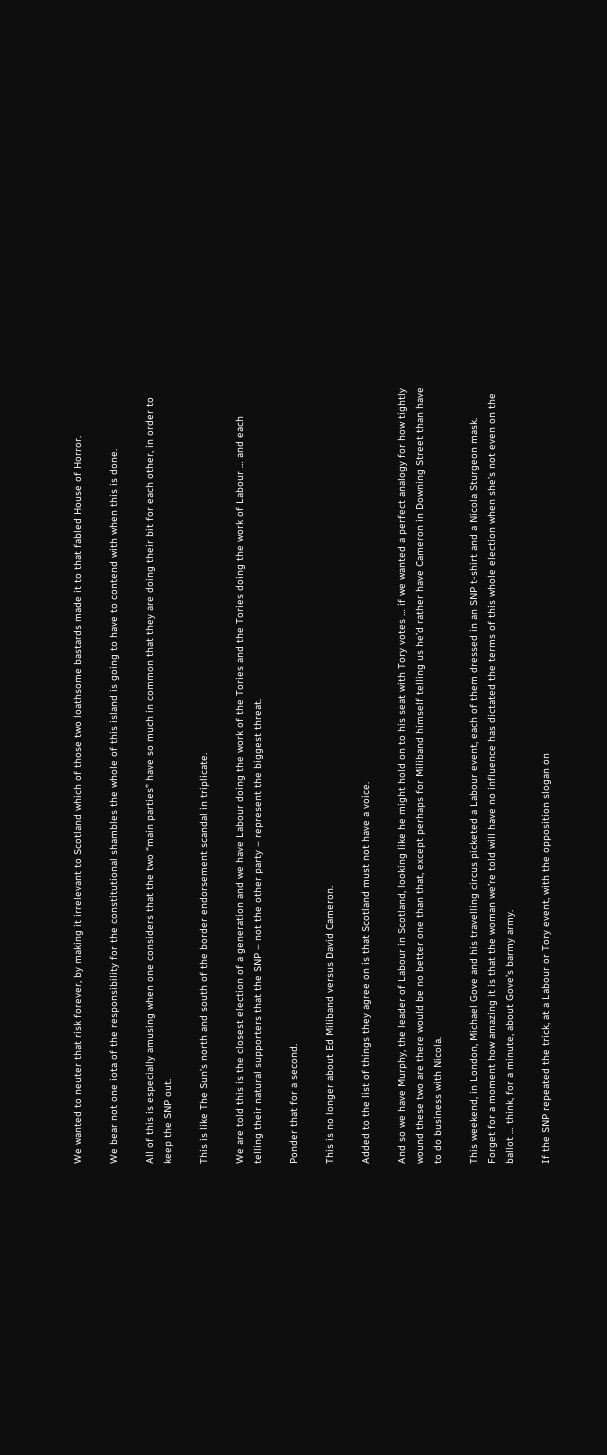We wanted to neuter that risk forever, by making it irrelevant to Scotland which of those two loathsome bastards made it to that fabled House of Horror.

We bear not one iota of the responsibility for the constitutional shambles the whole of this island is going to have to contend with when this is done.

All of this is especially amusing when one considers that the two “main parties” have so much in common that they are doing their bit for each other, in order to keep the SNP out.

This is like The Sun’s north and south of the border endorsement scandal in triplicate.

We are told this is the closest election of a generation and we have Labour doing the work of the Tories and the Tories doing the work of Labour … and each telling their natural supporters that the SNP – not the other party – represent the biggest threat.

Ponder that for a second.

This is no longer about Ed Miliband versus David Cameron.

Added to the list of things they agree on is that Scotland must not have a voice.

And so we have Murphy, the leader of Labour in Scotland, looking like he might hold on to his seat with Tory votes … if we wanted a perfect analogy for how tightly wound these two are there would be no better one than that, except perhaps for Miliband himself telling us he’d rather have Cameron in Downing Street than have to do business with Nicola.

This weekend, in London, Michael Gove and his travelling circus picketed a Labour event, each of them dressed in an SNP t-shirt and a Nicola Sturgeon mask. Forget for a moment how amazing it is that the woman we’re told will have no influence has dictated the terms of this whole election when she’s not even on the ballot … think, for a minute, about Gove’s barmy army.

If the SNP repeated the trick, at a Labour or Tory event, with the opposition slogan on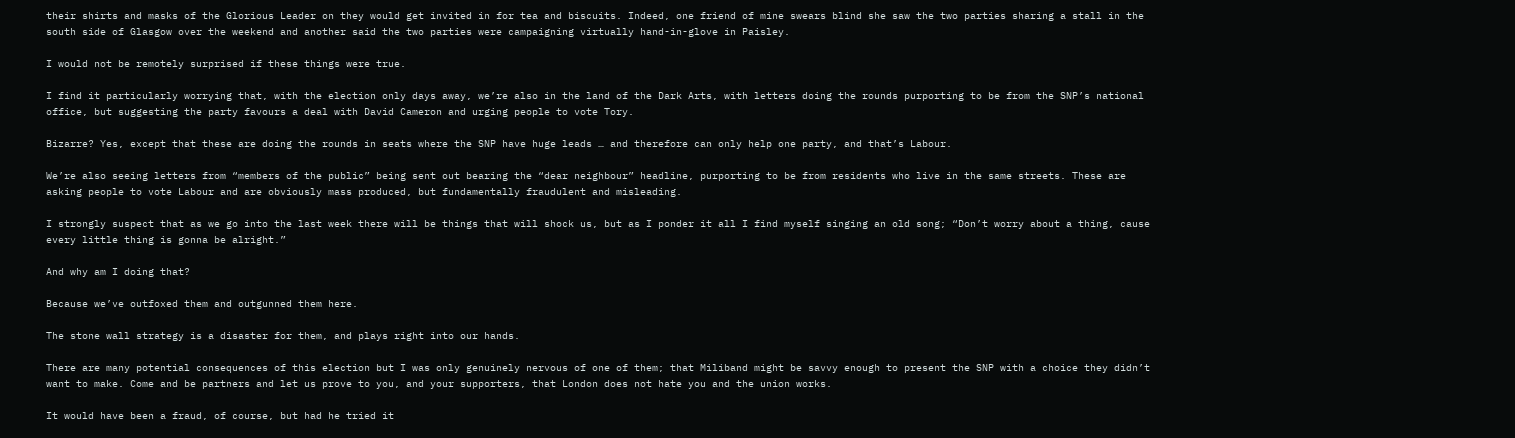their shirts and masks of the Glorious Leader on they would get invited in for tea and biscuits. Indeed, one friend of mine swears blind she saw the two parties sharing a stall in the south side of Glasgow over the weekend and another said the two parties were campaigning virtually hand-in-glove in Paisley.

I would not be remotely surprised if these things were true.

I find it particularly worrying that, with the election only days away, we’re also in the land of the Dark Arts, with letters doing the rounds purporting to be from the SNP’s national office, but suggesting the party favours a deal with David Cameron and urging people to vote Tory.

Bizarre? Yes, except that these are doing the rounds in seats where the SNP have huge leads … and therefore can only help one party, and that’s Labour.

We’re also seeing letters from “members of the public” being sent out bearing the “dear neighbour” headline, purporting to be from residents who live in the same streets. These are asking people to vote Labour and are obviously mass produced, but fundamentally fraudulent and misleading.

I strongly suspect that as we go into the last week there will be things that will shock us, but as I ponder it all I find myself singing an old song; “Don’t worry about a thing, cause every little thing is gonna be alright.”

And why am I doing that?

Because we’ve outfoxed them and outgunned them here.

The stone wall strategy is a disaster for them, and plays right into our hands.

There are many potential consequences of this election but I was only genuinely nervous of one of them; that Miliband might be savvy enough to present the SNP with a choice they didn’t want to make. Come and be partners and let us prove to you, and your supporters, that London does not hate you and the union works.

It would have been a fraud, of course, but had he tried it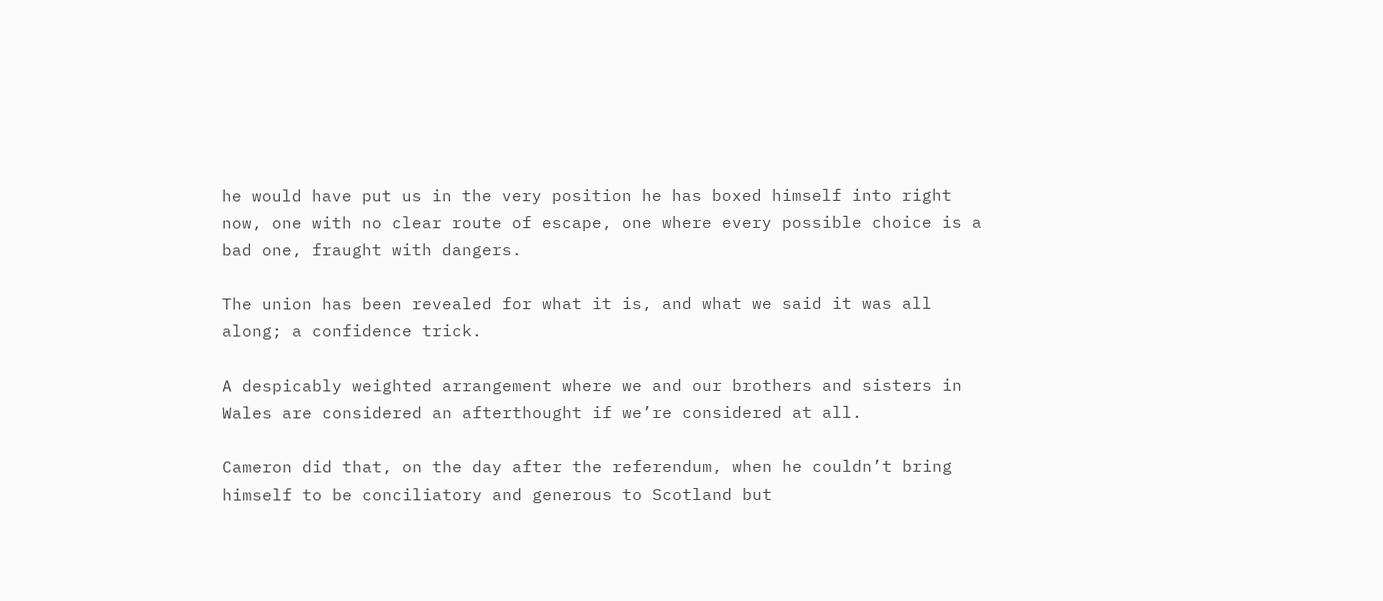he would have put us in the very position he has boxed himself into right now, one with no clear route of escape, one where every possible choice is a bad one, fraught with dangers.

The union has been revealed for what it is, and what we said it was all along; a confidence trick.

A despicably weighted arrangement where we and our brothers and sisters in Wales are considered an afterthought if we’re considered at all.

Cameron did that, on the day after the referendum, when he couldn’t bring himself to be conciliatory and generous to Scotland but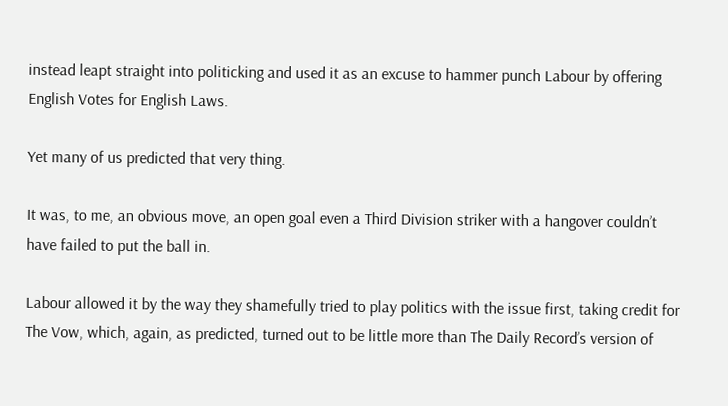instead leapt straight into politicking and used it as an excuse to hammer punch Labour by offering English Votes for English Laws.

Yet many of us predicted that very thing.

It was, to me, an obvious move, an open goal even a Third Division striker with a hangover couldn’t have failed to put the ball in.

Labour allowed it by the way they shamefully tried to play politics with the issue first, taking credit for The Vow, which, again, as predicted, turned out to be little more than The Daily Record’s version of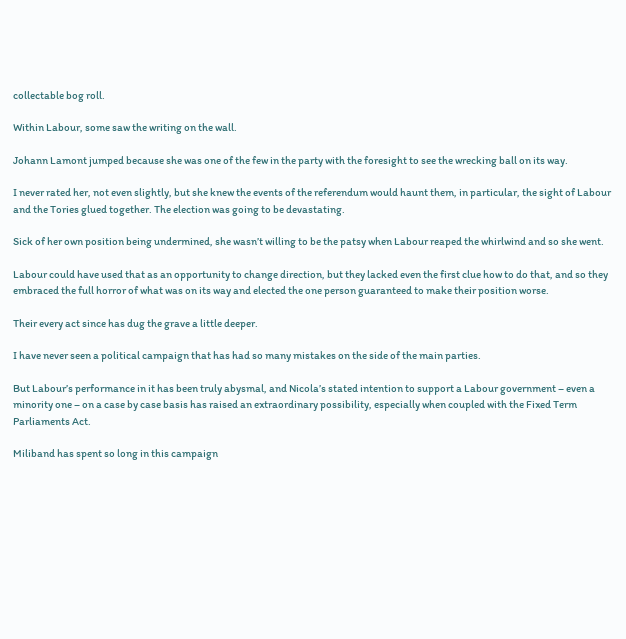collectable bog roll.

Within Labour, some saw the writing on the wall.

Johann Lamont jumped because she was one of the few in the party with the foresight to see the wrecking ball on its way.

I never rated her, not even slightly, but she knew the events of the referendum would haunt them, in particular, the sight of Labour and the Tories glued together. The election was going to be devastating.

Sick of her own position being undermined, she wasn’t willing to be the patsy when Labour reaped the whirlwind and so she went.

Labour could have used that as an opportunity to change direction, but they lacked even the first clue how to do that, and so they embraced the full horror of what was on its way and elected the one person guaranteed to make their position worse.

Their every act since has dug the grave a little deeper.

I have never seen a political campaign that has had so many mistakes on the side of the main parties.

But Labour’s performance in it has been truly abysmal, and Nicola’s stated intention to support a Labour government – even a minority one – on a case by case basis has raised an extraordinary possibility, especially when coupled with the Fixed Term Parliaments Act.

Miliband has spent so long in this campaign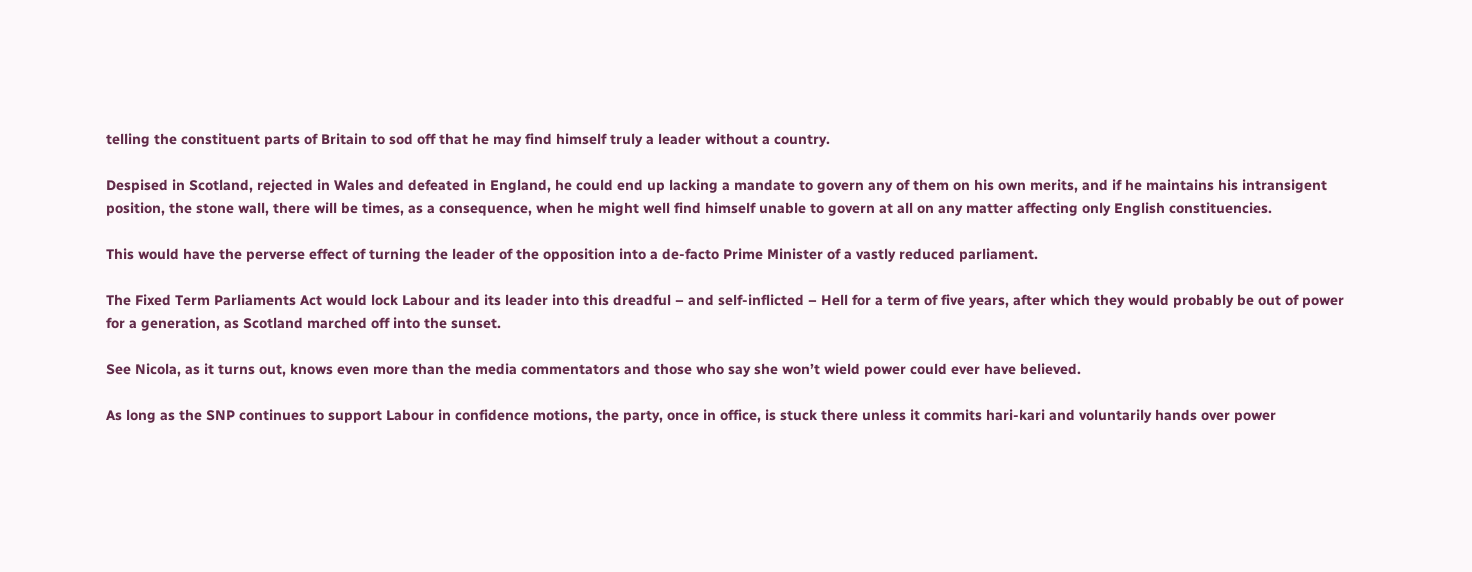telling the constituent parts of Britain to sod off that he may find himself truly a leader without a country.

Despised in Scotland, rejected in Wales and defeated in England, he could end up lacking a mandate to govern any of them on his own merits, and if he maintains his intransigent position, the stone wall, there will be times, as a consequence, when he might well find himself unable to govern at all on any matter affecting only English constituencies.

This would have the perverse effect of turning the leader of the opposition into a de-facto Prime Minister of a vastly reduced parliament.

The Fixed Term Parliaments Act would lock Labour and its leader into this dreadful – and self-inflicted – Hell for a term of five years, after which they would probably be out of power for a generation, as Scotland marched off into the sunset.

See Nicola, as it turns out, knows even more than the media commentators and those who say she won’t wield power could ever have believed.

As long as the SNP continues to support Labour in confidence motions, the party, once in office, is stuck there unless it commits hari-kari and voluntarily hands over power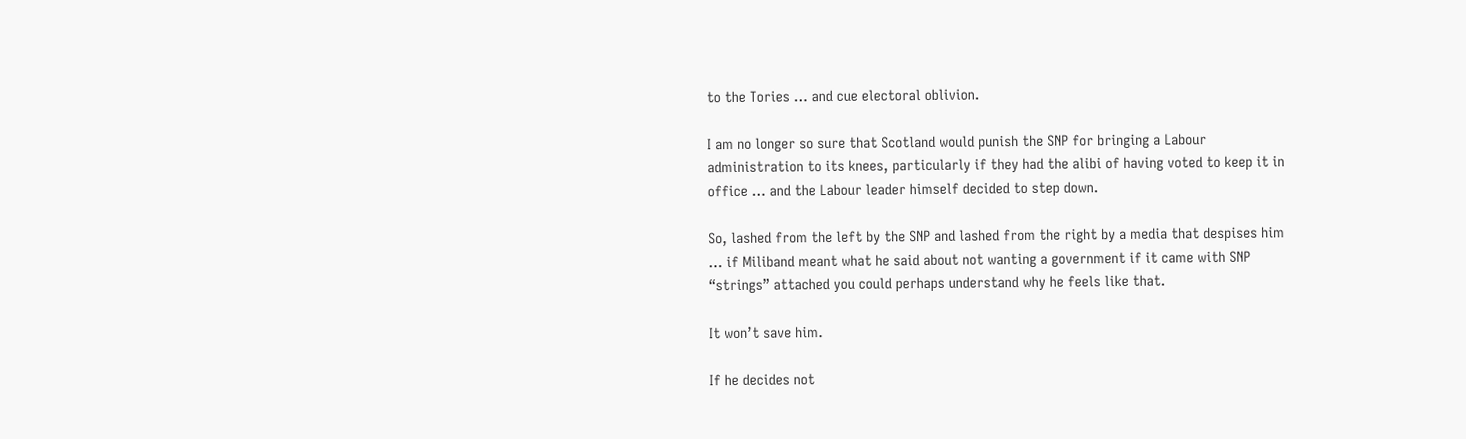to the Tories … and cue electoral oblivion.

I am no longer so sure that Scotland would punish the SNP for bringing a Labour administration to its knees, particularly if they had the alibi of having voted to keep it in office … and the Labour leader himself decided to step down.

So, lashed from the left by the SNP and lashed from the right by a media that despises him … if Miliband meant what he said about not wanting a government if it came with SNP “strings” attached you could perhaps understand why he feels like that.

It won’t save him.

If he decides not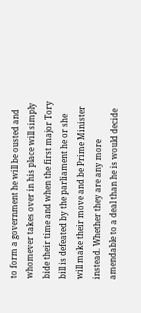to form a government he will be ousted and whomever takes over in his place will simply bide their time and when the first major Tory bill is defeated by the parliament he or she will make their move and be Prime Minister instead. Whether they are any more amendable to a deal than he is would decide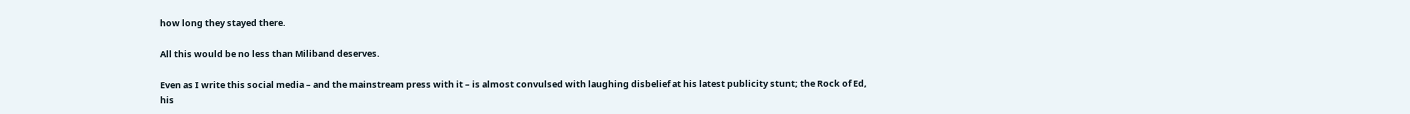how long they stayed there.

All this would be no less than Miliband deserves.

Even as I write this social media – and the mainstream press with it – is almost convulsed with laughing disbelief at his latest publicity stunt; the Rock of Ed, his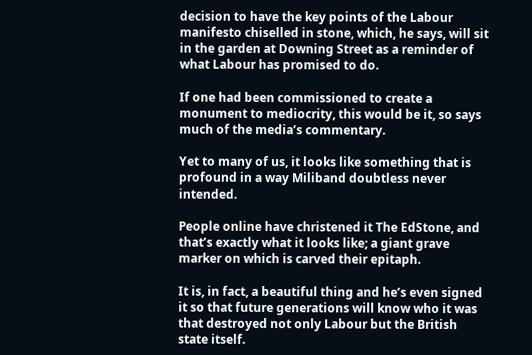decision to have the key points of the Labour manifesto chiselled in stone, which, he says, will sit in the garden at Downing Street as a reminder of what Labour has promised to do.

If one had been commissioned to create a monument to mediocrity, this would be it, so says much of the media’s commentary.

Yet to many of us, it looks like something that is profound in a way Miliband doubtless never intended.

People online have christened it The EdStone, and that’s exactly what it looks like; a giant grave marker on which is carved their epitaph.

It is, in fact, a beautiful thing and he’s even signed it so that future generations will know who it was that destroyed not only Labour but the British state itself.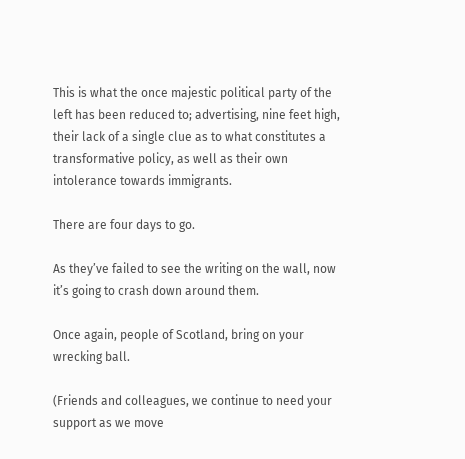This is what the once majestic political party of the left has been reduced to; advertising, nine feet high, their lack of a single clue as to what constitutes a transformative policy, as well as their own intolerance towards immigrants.

There are four days to go.

As they’ve failed to see the writing on the wall, now it’s going to crash down around them.

Once again, people of Scotland, bring on your wrecking ball.

(Friends and colleagues, we continue to need your support as we move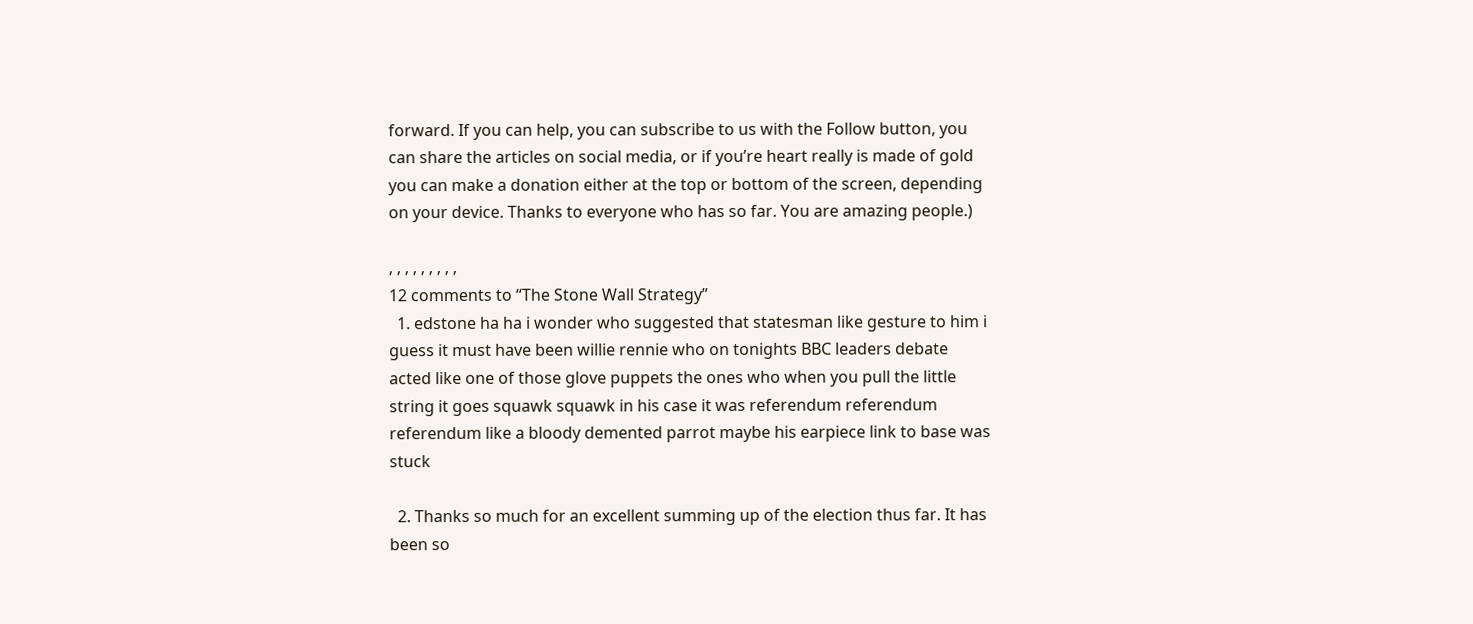forward. If you can help, you can subscribe to us with the Follow button, you can share the articles on social media, or if you’re heart really is made of gold you can make a donation either at the top or bottom of the screen, depending on your device. Thanks to everyone who has so far. You are amazing people.)

, , , , , , , , ,
12 comments to “The Stone Wall Strategy”
  1. edstone ha ha i wonder who suggested that statesman like gesture to him i guess it must have been willie rennie who on tonights BBC leaders debate acted like one of those glove puppets the ones who when you pull the little string it goes squawk squawk in his case it was referendum referendum referendum like a bloody demented parrot maybe his earpiece link to base was stuck

  2. Thanks so much for an excellent summing up of the election thus far. It has been so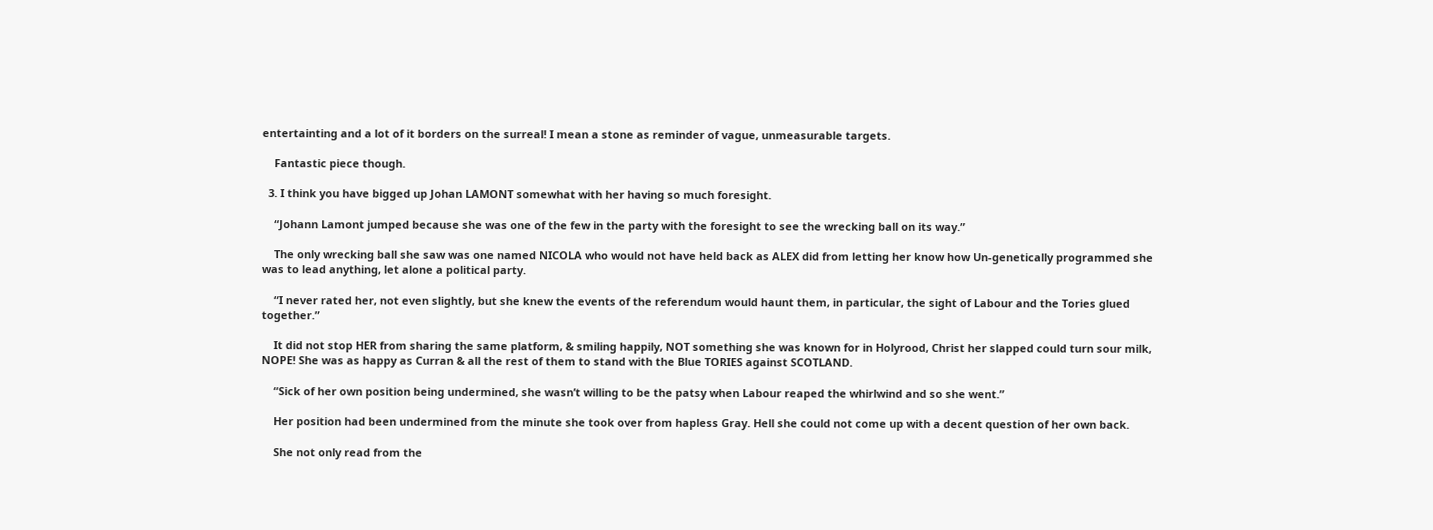entertainting and a lot of it borders on the surreal! I mean a stone as reminder of vague, unmeasurable targets.

    Fantastic piece though.

  3. I think you have bigged up Johan LAMONT somewhat with her having so much foresight.

    “Johann Lamont jumped because she was one of the few in the party with the foresight to see the wrecking ball on its way.”

    The only wrecking ball she saw was one named NICOLA who would not have held back as ALEX did from letting her know how Un-genetically programmed she was to lead anything, let alone a political party.

    “I never rated her, not even slightly, but she knew the events of the referendum would haunt them, in particular, the sight of Labour and the Tories glued together.”

    It did not stop HER from sharing the same platform, & smiling happily, NOT something she was known for in Holyrood, Christ her slapped could turn sour milk, NOPE! She was as happy as Curran & all the rest of them to stand with the Blue TORIES against SCOTLAND.

    “Sick of her own position being undermined, she wasn’t willing to be the patsy when Labour reaped the whirlwind and so she went.”

    Her position had been undermined from the minute she took over from hapless Gray. Hell she could not come up with a decent question of her own back.

    She not only read from the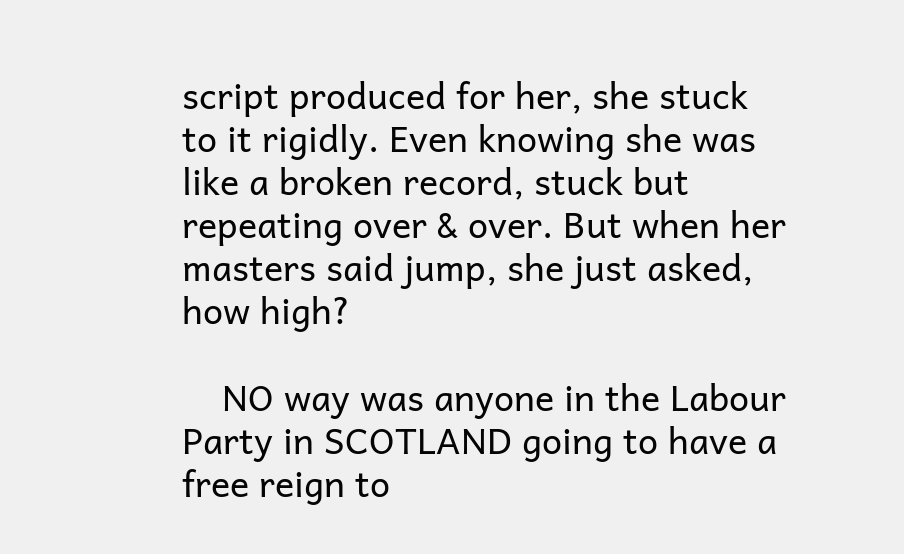script produced for her, she stuck to it rigidly. Even knowing she was like a broken record, stuck but repeating over & over. But when her masters said jump, she just asked, how high?

    NO way was anyone in the Labour Party in SCOTLAND going to have a free reign to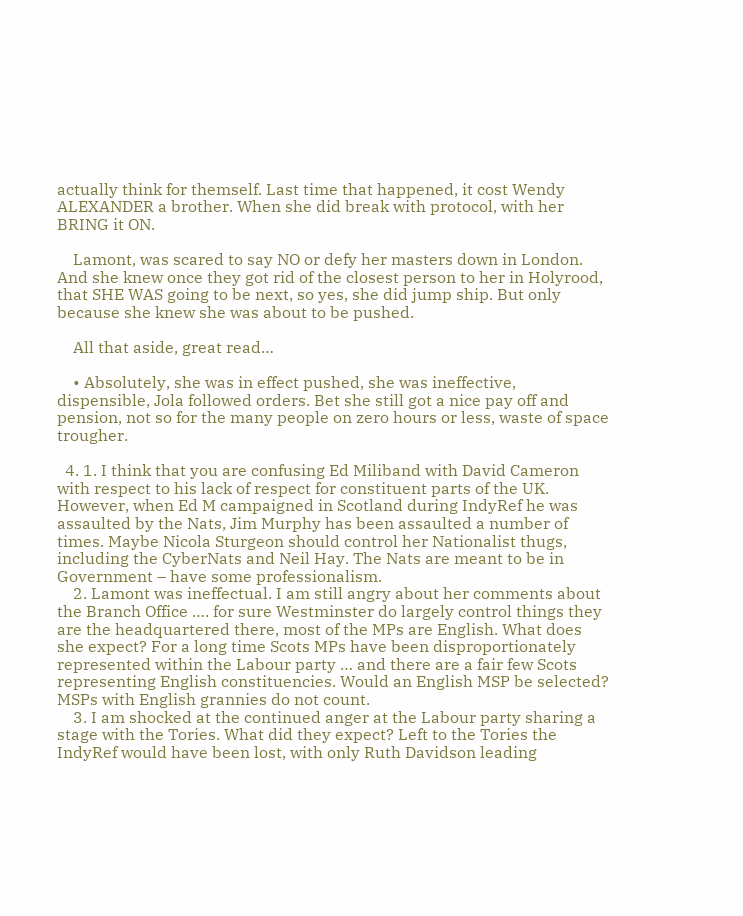actually think for themself. Last time that happened, it cost Wendy ALEXANDER a brother. When she did break with protocol, with her BRING it ON.

    Lamont, was scared to say NO or defy her masters down in London. And she knew once they got rid of the closest person to her in Holyrood, that SHE WAS going to be next, so yes, she did jump ship. But only because she knew she was about to be pushed.

    All that aside, great read…

    • Absolutely, she was in effect pushed, she was ineffective, dispensible, Jola followed orders. Bet she still got a nice pay off and pension, not so for the many people on zero hours or less, waste of space trougher.

  4. 1. I think that you are confusing Ed Miliband with David Cameron with respect to his lack of respect for constituent parts of the UK. However, when Ed M campaigned in Scotland during IndyRef he was assaulted by the Nats, Jim Murphy has been assaulted a number of times. Maybe Nicola Sturgeon should control her Nationalist thugs, including the CyberNats and Neil Hay. The Nats are meant to be in Government – have some professionalism.
    2. Lamont was ineffectual. I am still angry about her comments about the Branch Office …. for sure Westminster do largely control things they are the headquartered there, most of the MPs are English. What does she expect? For a long time Scots MPs have been disproportionately represented within the Labour party … and there are a fair few Scots representing English constituencies. Would an English MSP be selected? MSPs with English grannies do not count.
    3. I am shocked at the continued anger at the Labour party sharing a stage with the Tories. What did they expect? Left to the Tories the IndyRef would have been lost, with only Ruth Davidson leading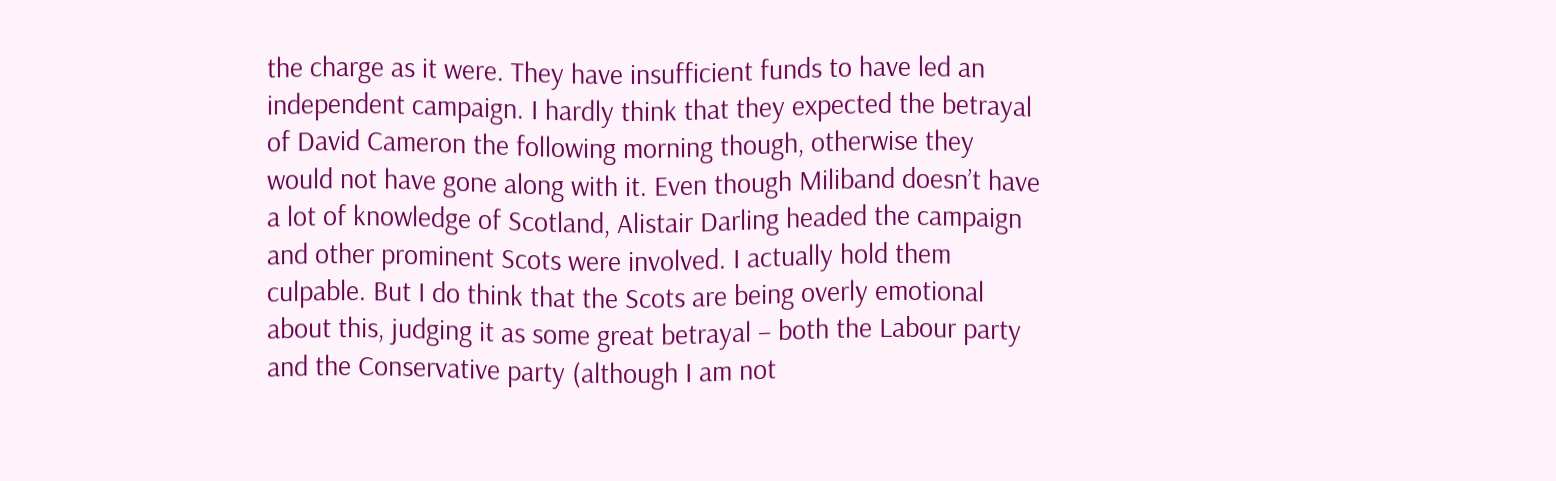the charge as it were. They have insufficient funds to have led an independent campaign. I hardly think that they expected the betrayal of David Cameron the following morning though, otherwise they would not have gone along with it. Even though Miliband doesn’t have a lot of knowledge of Scotland, Alistair Darling headed the campaign and other prominent Scots were involved. I actually hold them culpable. But I do think that the Scots are being overly emotional about this, judging it as some great betrayal – both the Labour party and the Conservative party (although I am not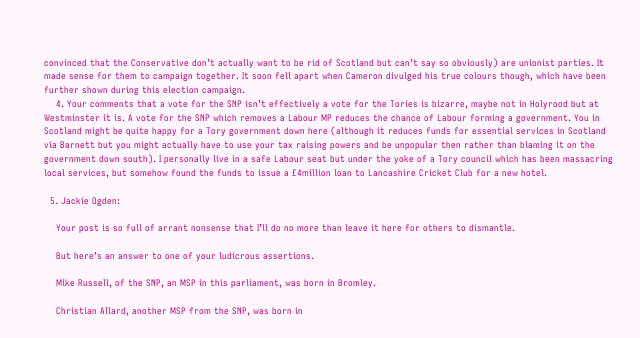convinced that the Conservative don’t actually want to be rid of Scotland but can’t say so obviously) are unionist parties. It made sense for them to campaign together. It soon fell apart when Cameron divulged his true colours though, which have been further shown during this election campaign.
    4. Your comments that a vote for the SNP isn’t effectively a vote for the Tories is bizarre, maybe not in Holyrood but at Westminster it is. A vote for the SNP which removes a Labour MP reduces the chance of Labour forming a government. You in Scotland might be quite happy for a Tory government down here (although it reduces funds for essential services in Scotland via Barnett but you might actually have to use your tax raising powers and be unpopular then rather than blaming it on the government down south). I personally live in a safe Labour seat but under the yoke of a Tory council which has been massacring local services, but somehow found the funds to issue a £4million loan to Lancashire Cricket Club for a new hotel.

  5. Jackie Ogden:

    Your post is so full of arrant nonsense that I’ll do no more than leave it here for others to dismantle.

    But here’s an answer to one of your ludicrous assertions.

    Mike Russell, of the SNP, an MSP in this parliament, was born in Bromley.

    Christian Allard, another MSP from the SNP, was born in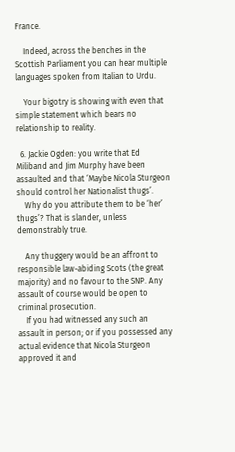France.

    Indeed, across the benches in the Scottish Parliament you can hear multiple languages spoken from Italian to Urdu.

    Your bigotry is showing with even that simple statement which bears no relationship to reality.

  6. Jackie Ogden: you write that Ed Miliband and Jim Murphy have been assaulted and that ‘Maybe Nicola Sturgeon should control her Nationalist thugs’.
    Why do you attribute them to be ‘her’ thugs’? That is slander, unless demonstrably true.

    Any thuggery would be an affront to responsible law-abiding Scots (the great majority) and no favour to the SNP. Any assault of course would be open to criminal prosecution.
    If you had witnessed any such an assault in person; or if you possessed any actual evidence that Nicola Sturgeon approved it and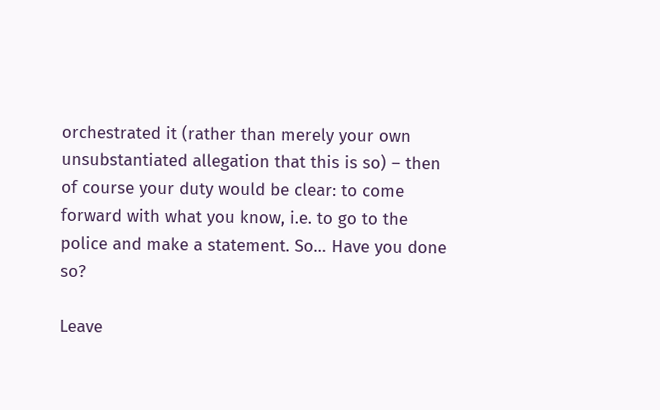orchestrated it (rather than merely your own unsubstantiated allegation that this is so) – then of course your duty would be clear: to come forward with what you know, i.e. to go to the police and make a statement. So… Have you done so?

Leave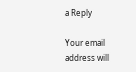a Reply

Your email address will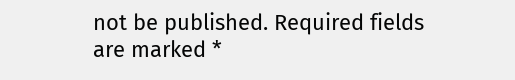not be published. Required fields are marked *